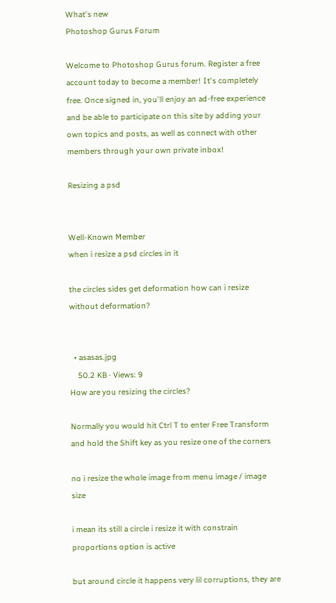What's new
Photoshop Gurus Forum

Welcome to Photoshop Gurus forum. Register a free account today to become a member! It's completely free. Once signed in, you'll enjoy an ad-free experience and be able to participate on this site by adding your own topics and posts, as well as connect with other members through your own private inbox!

Resizing a psd


Well-Known Member
when i resize a psd circles in it

the circles sides get deformation how can i resize without deformation?


  • asasas.jpg
    50.2 KB · Views: 9
How are you resizing the circles?

Normally you would hit Ctrl T to enter Free Transform and hold the Shift key as you resize one of the corners

no i resize the whole image from menu image / image size

i mean its still a circle i resize it with constrain proportions option is active

but around circle it happens very lil corruptions, they are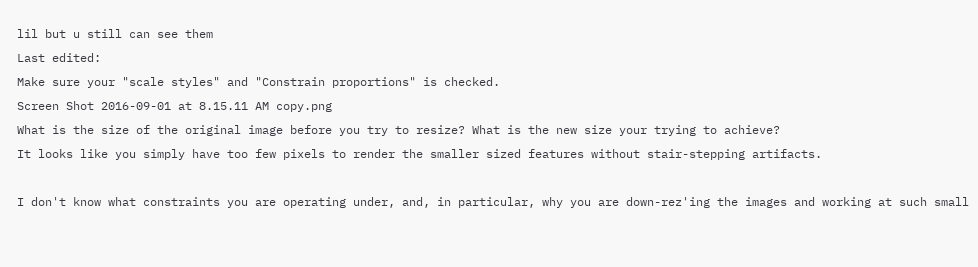lil but u still can see them
Last edited:
Make sure your "scale styles" and "Constrain proportions" is checked.
Screen Shot 2016-09-01 at 8.15.11 AM copy.png
What is the size of the original image before you try to resize? What is the new size your trying to achieve?
It looks like you simply have too few pixels to render the smaller sized features without stair-stepping artifacts.

I don't know what constraints you are operating under, and, in particular, why you are down-rez'ing the images and working at such small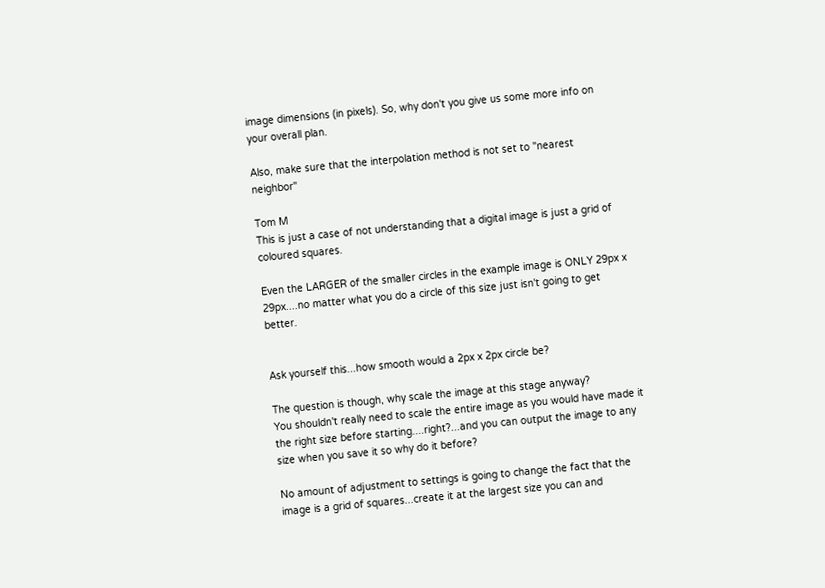image dimensions (in pixels). So, why don't you give us some more info on your overall plan.

Also, make sure that the interpolation method is not set to "nearest neighbor"

Tom M
This is just a case of not understanding that a digital image is just a grid of coloured squares.

Even the LARGER of the smaller circles in the example image is ONLY 29px x 29px....no matter what you do a circle of this size just isn't going to get better.


Ask yourself this...how smooth would a 2px x 2px circle be?

The question is though, why scale the image at this stage anyway?
You shouldn't really need to scale the entire image as you would have made it the right size before starting....right?...and you can output the image to any size when you save it so why do it before?

No amount of adjustment to settings is going to change the fact that the image is a grid of squares...create it at the largest size you can and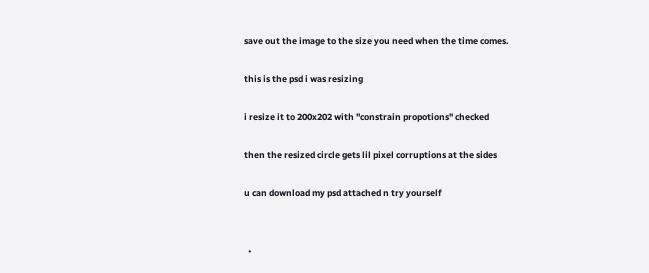save out the image to the size you need when the time comes.

this is the psd i was resizing

i resize it to 200x202 with "constrain propotions" checked

then the resized circle gets lil pixel corruptions at the sides

u can download my psd attached n try yourself


  •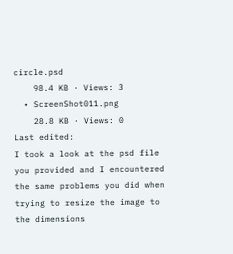circle.psd
    98.4 KB · Views: 3
  • ScreenShot011.png
    28.8 KB · Views: 0
Last edited:
I took a look at the psd file you provided and I encountered the same problems you did when trying to resize the image to the dimensions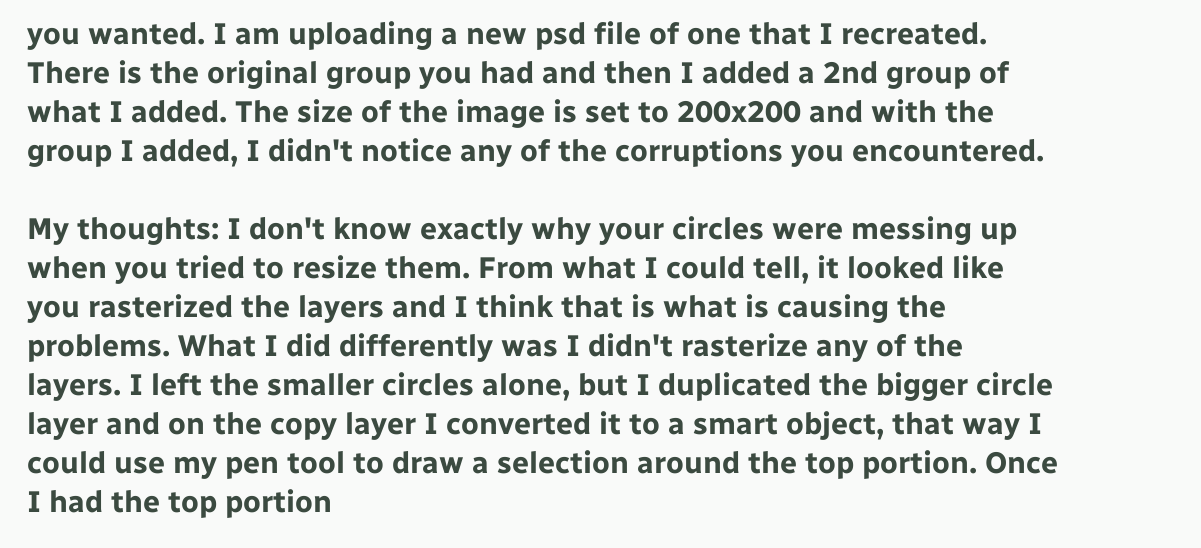you wanted. I am uploading a new psd file of one that I recreated. There is the original group you had and then I added a 2nd group of what I added. The size of the image is set to 200x200 and with the group I added, I didn't notice any of the corruptions you encountered.

My thoughts: I don't know exactly why your circles were messing up when you tried to resize them. From what I could tell, it looked like you rasterized the layers and I think that is what is causing the problems. What I did differently was I didn't rasterize any of the layers. I left the smaller circles alone, but I duplicated the bigger circle layer and on the copy layer I converted it to a smart object, that way I could use my pen tool to draw a selection around the top portion. Once I had the top portion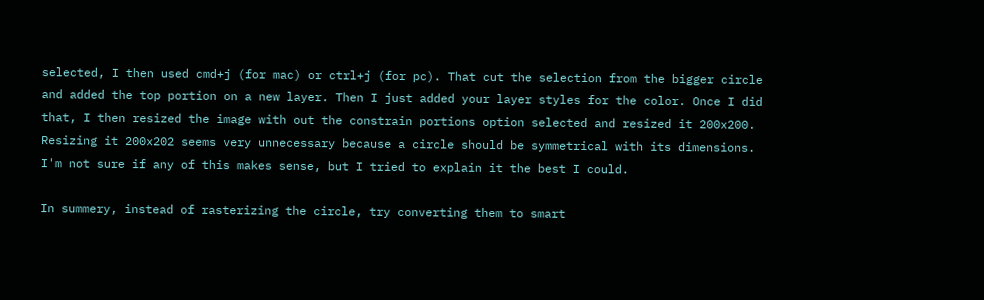selected, I then used cmd+j (for mac) or ctrl+j (for pc). That cut the selection from the bigger circle and added the top portion on a new layer. Then I just added your layer styles for the color. Once I did that, I then resized the image with out the constrain portions option selected and resized it 200x200. Resizing it 200x202 seems very unnecessary because a circle should be symmetrical with its dimensions. I'm not sure if any of this makes sense, but I tried to explain it the best I could.

In summery, instead of rasterizing the circle, try converting them to smart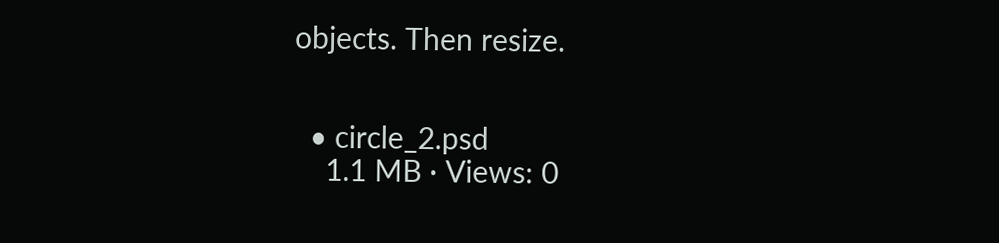objects. Then resize.


  • circle_2.psd
    1.1 MB · Views: 0